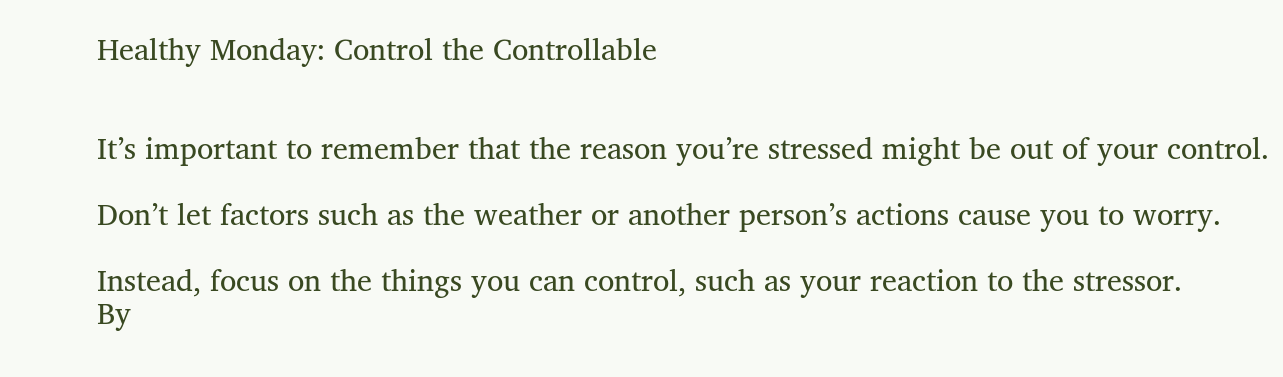Healthy Monday: Control the Controllable


It’s important to remember that the reason you’re stressed might be out of your control.

Don’t let factors such as the weather or another person’s actions cause you to worry.

Instead, focus on the things you can control, such as your reaction to the stressor.
By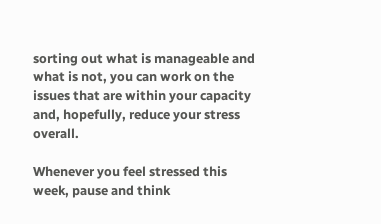sorting out what is manageable and what is not, you can work on the issues that are within your capacity and, hopefully, reduce your stress overall.

Whenever you feel stressed this week, pause and think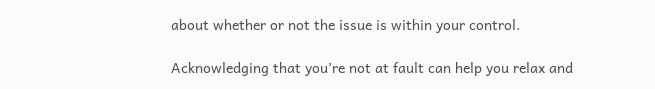about whether or not the issue is within your control.

Acknowledging that you’re not at fault can help you relax and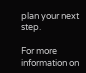plan your next step.

For more information on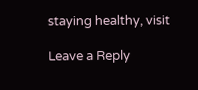staying healthy, visit

Leave a Reply